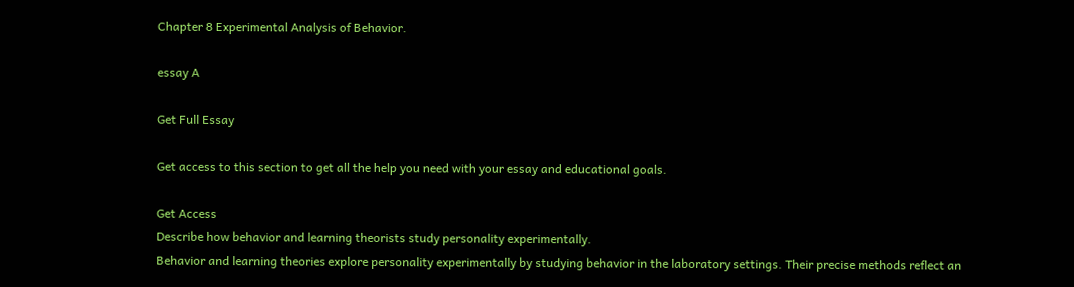Chapter 8 Experimental Analysis of Behavior.

essay A

Get Full Essay

Get access to this section to get all the help you need with your essay and educational goals.

Get Access
Describe how behavior and learning theorists study personality experimentally.
Behavior and learning theories explore personality experimentally by studying behavior in the laboratory settings. Their precise methods reflect an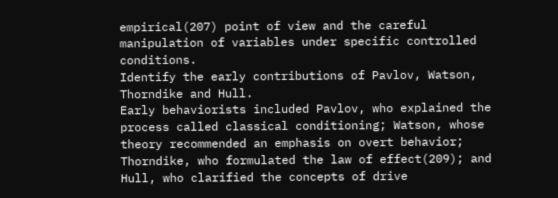empirical(207) point of view and the careful manipulation of variables under specific controlled conditions.
Identify the early contributions of Pavlov, Watson, Thorndike and Hull.
Early behaviorists included Pavlov, who explained the process called classical conditioning; Watson, whose theory recommended an emphasis on overt behavior; Thorndike, who formulated the law of effect(209); and Hull, who clarified the concepts of drive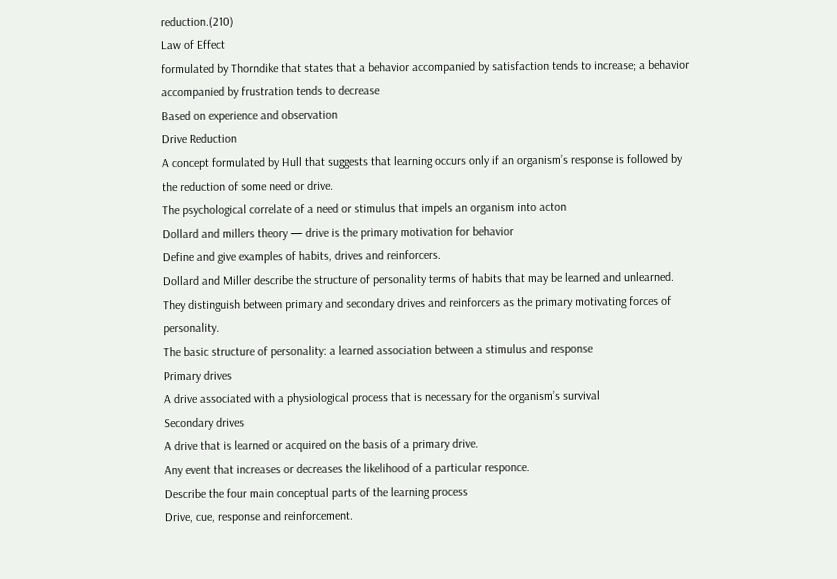reduction.(210)
Law of Effect
formulated by Thorndike that states that a behavior accompanied by satisfaction tends to increase; a behavior accompanied by frustration tends to decrease
Based on experience and observation
Drive Reduction
A concept formulated by Hull that suggests that learning occurs only if an organism’s response is followed by the reduction of some need or drive.
The psychological correlate of a need or stimulus that impels an organism into acton
Dollard and millers theory — drive is the primary motivation for behavior
Define and give examples of habits, drives and reinforcers.
Dollard and Miller describe the structure of personality terms of habits that may be learned and unlearned. They distinguish between primary and secondary drives and reinforcers as the primary motivating forces of personality.
The basic structure of personality: a learned association between a stimulus and response
Primary drives
A drive associated with a physiological process that is necessary for the organism’s survival
Secondary drives
A drive that is learned or acquired on the basis of a primary drive.
Any event that increases or decreases the likelihood of a particular responce.
Describe the four main conceptual parts of the learning process
Drive, cue, response and reinforcement.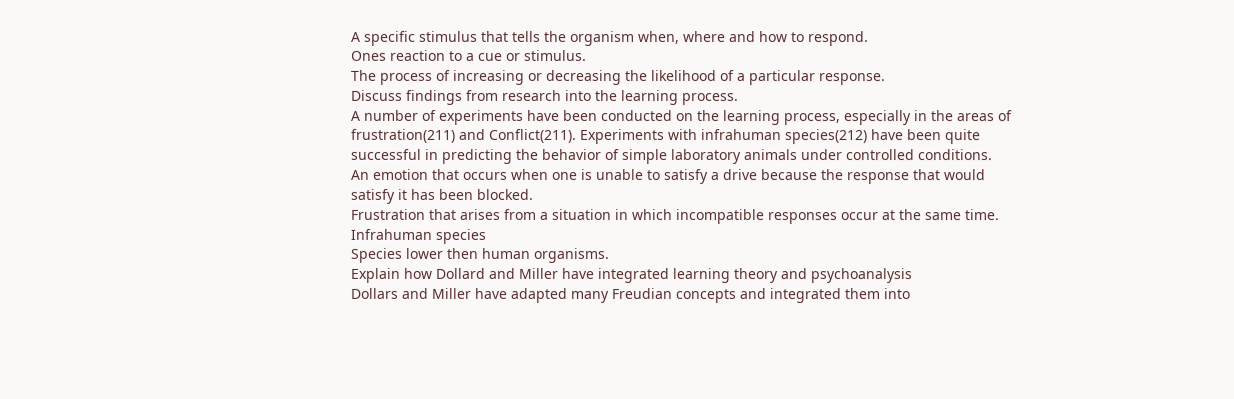A specific stimulus that tells the organism when, where and how to respond.
Ones reaction to a cue or stimulus.
The process of increasing or decreasing the likelihood of a particular response.
Discuss findings from research into the learning process.
A number of experiments have been conducted on the learning process, especially in the areas of frustration(211) and Conflict(211). Experiments with infrahuman species(212) have been quite successful in predicting the behavior of simple laboratory animals under controlled conditions.
An emotion that occurs when one is unable to satisfy a drive because the response that would satisfy it has been blocked.
Frustration that arises from a situation in which incompatible responses occur at the same time.
Infrahuman species
Species lower then human organisms.
Explain how Dollard and Miller have integrated learning theory and psychoanalysis
Dollars and Miller have adapted many Freudian concepts and integrated them into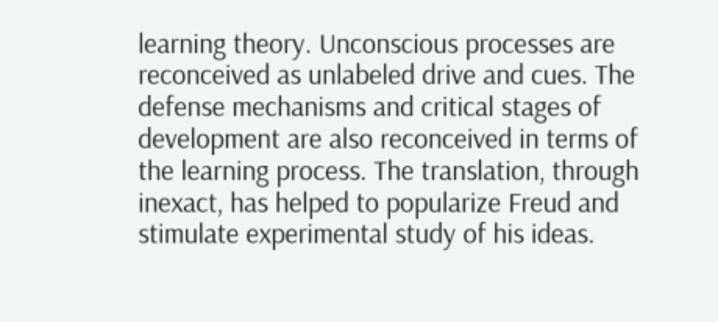learning theory. Unconscious processes are reconceived as unlabeled drive and cues. The defense mechanisms and critical stages of development are also reconceived in terms of the learning process. The translation, through inexact, has helped to popularize Freud and stimulate experimental study of his ideas.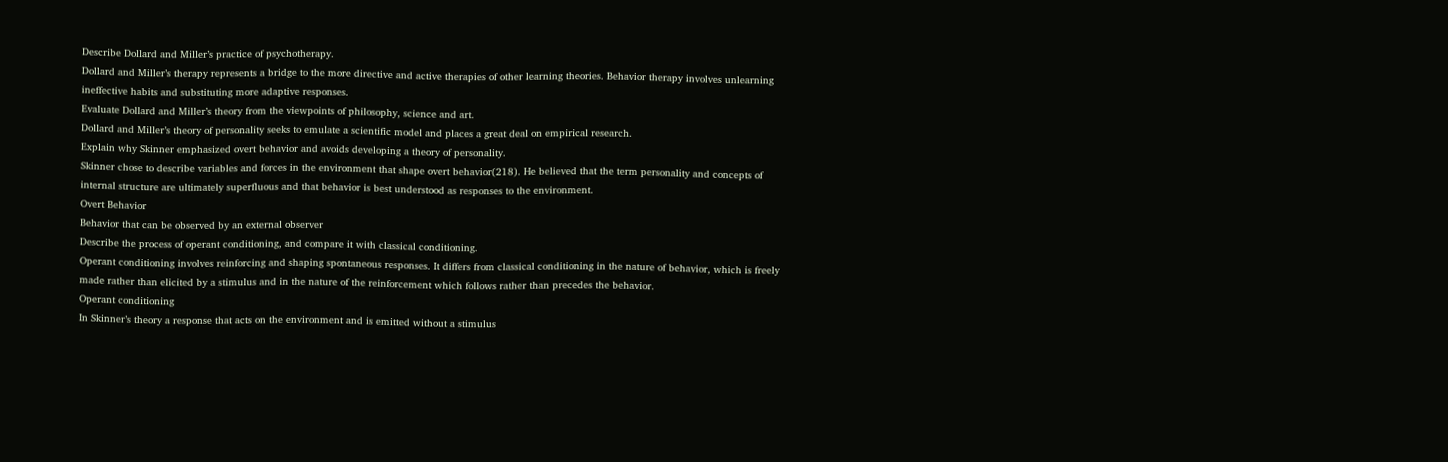Describe Dollard and Miller’s practice of psychotherapy.
Dollard and Miller’s therapy represents a bridge to the more directive and active therapies of other learning theories. Behavior therapy involves unlearning ineffective habits and substituting more adaptive responses.
Evaluate Dollard and Miller’s theory from the viewpoints of philosophy, science and art.
Dollard and Miller’s theory of personality seeks to emulate a scientific model and places a great deal on empirical research.
Explain why Skinner emphasized overt behavior and avoids developing a theory of personality.
Skinner chose to describe variables and forces in the environment that shape overt behavior(218). He believed that the term personality and concepts of internal structure are ultimately superfluous and that behavior is best understood as responses to the environment.
Overt Behavior
Behavior that can be observed by an external observer
Describe the process of operant conditioning, and compare it with classical conditioning.
Operant conditioning involves reinforcing and shaping spontaneous responses. It differs from classical conditioning in the nature of behavior, which is freely made rather than elicited by a stimulus and in the nature of the reinforcement which follows rather than precedes the behavior.
Operant conditioning
In Skinner’s theory a response that acts on the environment and is emitted without a stimulus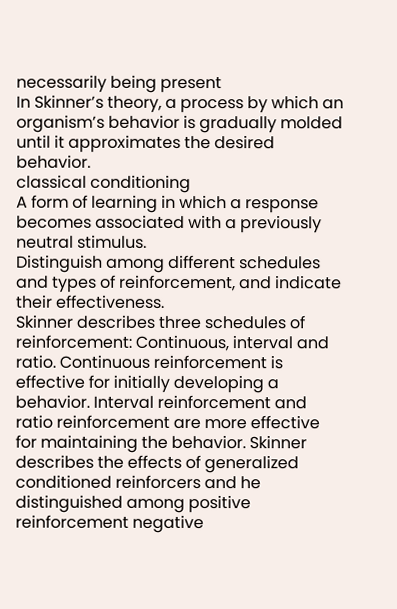necessarily being present
In Skinner’s theory, a process by which an organism’s behavior is gradually molded until it approximates the desired behavior.
classical conditioning
A form of learning in which a response becomes associated with a previously neutral stimulus.
Distinguish among different schedules and types of reinforcement, and indicate their effectiveness.
Skinner describes three schedules of reinforcement: Continuous, interval and ratio. Continuous reinforcement is effective for initially developing a behavior. Interval reinforcement and ratio reinforcement are more effective for maintaining the behavior. Skinner describes the effects of generalized conditioned reinforcers and he distinguished among positive reinforcement negative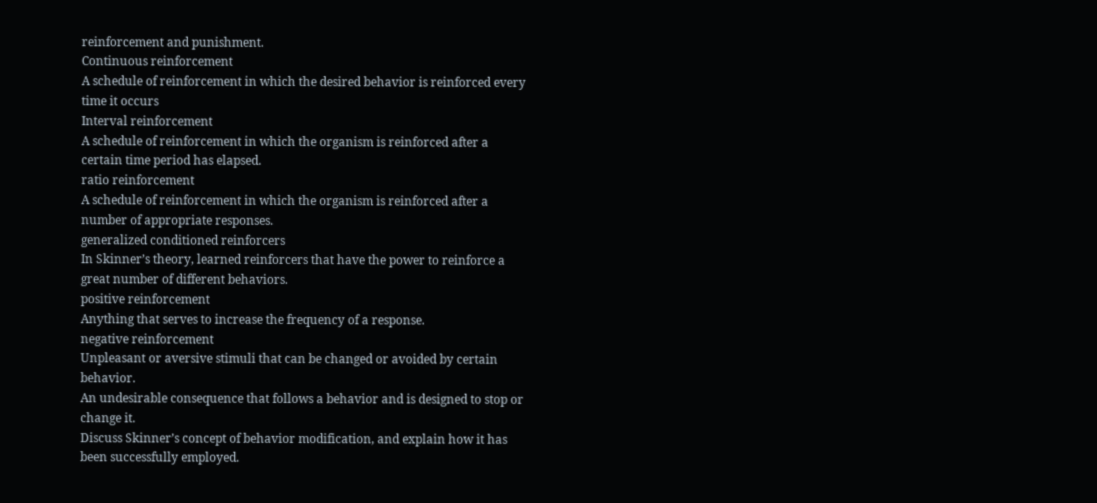reinforcement and punishment.
Continuous reinforcement
A schedule of reinforcement in which the desired behavior is reinforced every time it occurs
Interval reinforcement
A schedule of reinforcement in which the organism is reinforced after a certain time period has elapsed.
ratio reinforcement
A schedule of reinforcement in which the organism is reinforced after a number of appropriate responses.
generalized conditioned reinforcers
In Skinner’s theory, learned reinforcers that have the power to reinforce a great number of different behaviors.
positive reinforcement
Anything that serves to increase the frequency of a response.
negative reinforcement
Unpleasant or aversive stimuli that can be changed or avoided by certain behavior.
An undesirable consequence that follows a behavior and is designed to stop or change it.
Discuss Skinner’s concept of behavior modification, and explain how it has been successfully employed.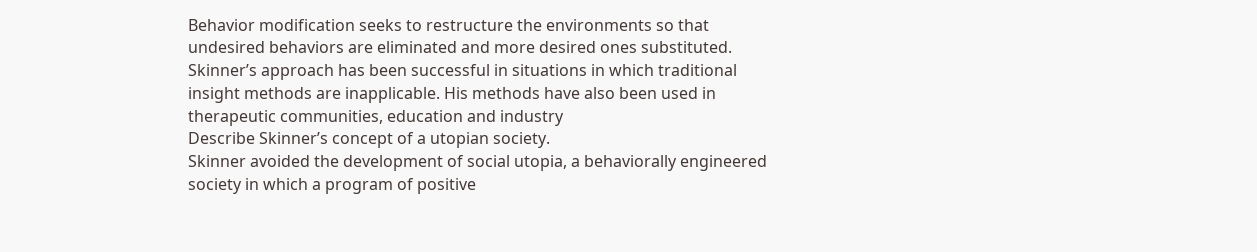Behavior modification seeks to restructure the environments so that undesired behaviors are eliminated and more desired ones substituted. Skinner’s approach has been successful in situations in which traditional insight methods are inapplicable. His methods have also been used in therapeutic communities, education and industry
Describe Skinner’s concept of a utopian society.
Skinner avoided the development of social utopia, a behaviorally engineered society in which a program of positive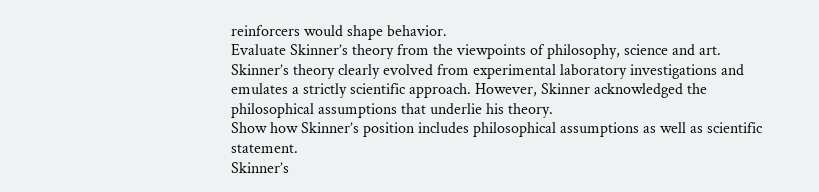reinforcers would shape behavior.
Evaluate Skinner’s theory from the viewpoints of philosophy, science and art.
Skinner’s theory clearly evolved from experimental laboratory investigations and emulates a strictly scientific approach. However, Skinner acknowledged the philosophical assumptions that underlie his theory.
Show how Skinner’s position includes philosophical assumptions as well as scientific statement.
Skinner’s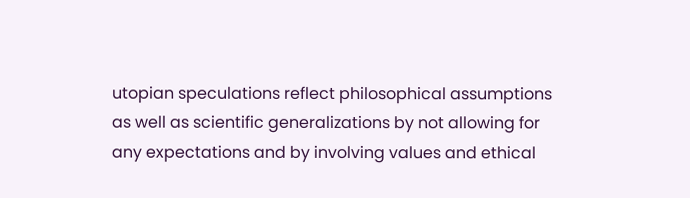utopian speculations reflect philosophical assumptions as well as scientific generalizations by not allowing for any expectations and by involving values and ethical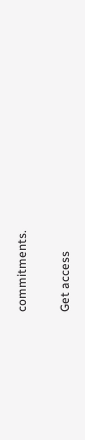commitments.

Get access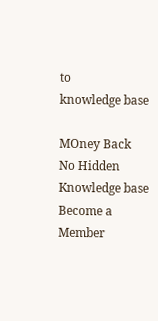to
knowledge base

MOney Back
No Hidden
Knowledge base
Become a Member